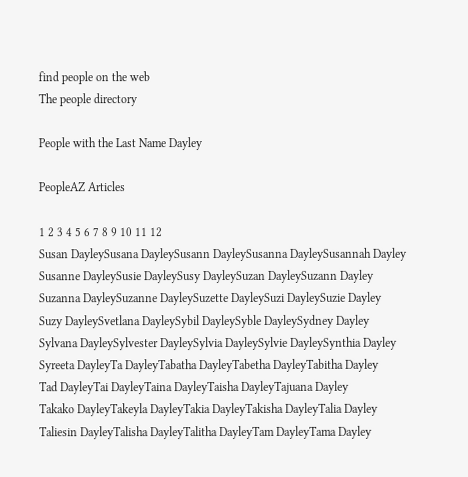find people on the web
The people directory

People with the Last Name Dayley

PeopleAZ Articles

1 2 3 4 5 6 7 8 9 10 11 12
Susan DayleySusana DayleySusann DayleySusanna DayleySusannah Dayley
Susanne DayleySusie DayleySusy DayleySuzan DayleySuzann Dayley
Suzanna DayleySuzanne DayleySuzette DayleySuzi DayleySuzie Dayley
Suzy DayleySvetlana DayleySybil DayleySyble DayleySydney Dayley
Sylvana DayleySylvester DayleySylvia DayleySylvie DayleySynthia Dayley
Syreeta DayleyTa DayleyTabatha DayleyTabetha DayleyTabitha Dayley
Tad DayleyTai DayleyTaina DayleyTaisha DayleyTajuana Dayley
Takako DayleyTakeyla DayleyTakia DayleyTakisha DayleyTalia Dayley
Taliesin DayleyTalisha DayleyTalitha DayleyTam DayleyTama Dayley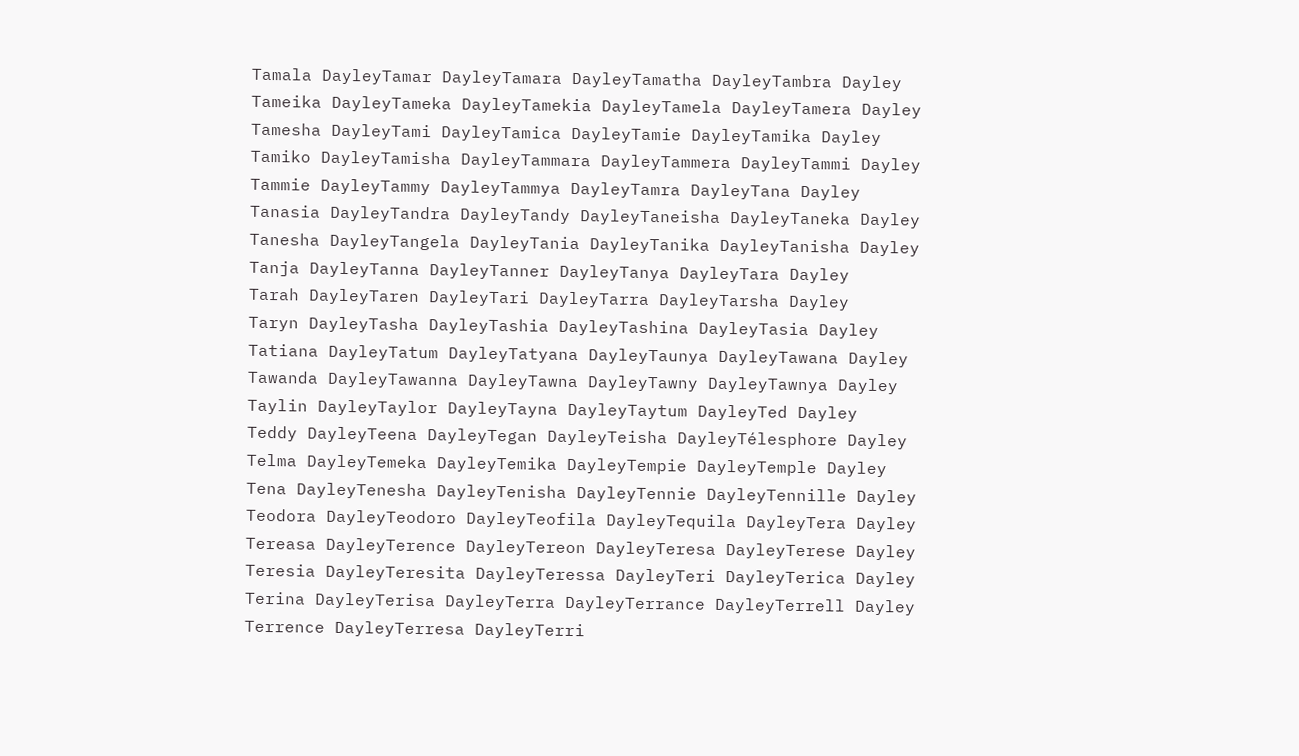Tamala DayleyTamar DayleyTamara DayleyTamatha DayleyTambra Dayley
Tameika DayleyTameka DayleyTamekia DayleyTamela DayleyTamera Dayley
Tamesha DayleyTami DayleyTamica DayleyTamie DayleyTamika Dayley
Tamiko DayleyTamisha DayleyTammara DayleyTammera DayleyTammi Dayley
Tammie DayleyTammy DayleyTammya DayleyTamra DayleyTana Dayley
Tanasia DayleyTandra DayleyTandy DayleyTaneisha DayleyTaneka Dayley
Tanesha DayleyTangela DayleyTania DayleyTanika DayleyTanisha Dayley
Tanja DayleyTanna DayleyTanner DayleyTanya DayleyTara Dayley
Tarah DayleyTaren DayleyTari DayleyTarra DayleyTarsha Dayley
Taryn DayleyTasha DayleyTashia DayleyTashina DayleyTasia Dayley
Tatiana DayleyTatum DayleyTatyana DayleyTaunya DayleyTawana Dayley
Tawanda DayleyTawanna DayleyTawna DayleyTawny DayleyTawnya Dayley
Taylin DayleyTaylor DayleyTayna DayleyTaytum DayleyTed Dayley
Teddy DayleyTeena DayleyTegan DayleyTeisha DayleyTélesphore Dayley
Telma DayleyTemeka DayleyTemika DayleyTempie DayleyTemple Dayley
Tena DayleyTenesha DayleyTenisha DayleyTennie DayleyTennille Dayley
Teodora DayleyTeodoro DayleyTeofila DayleyTequila DayleyTera Dayley
Tereasa DayleyTerence DayleyTereon DayleyTeresa DayleyTerese Dayley
Teresia DayleyTeresita DayleyTeressa DayleyTeri DayleyTerica Dayley
Terina DayleyTerisa DayleyTerra DayleyTerrance DayleyTerrell Dayley
Terrence DayleyTerresa DayleyTerri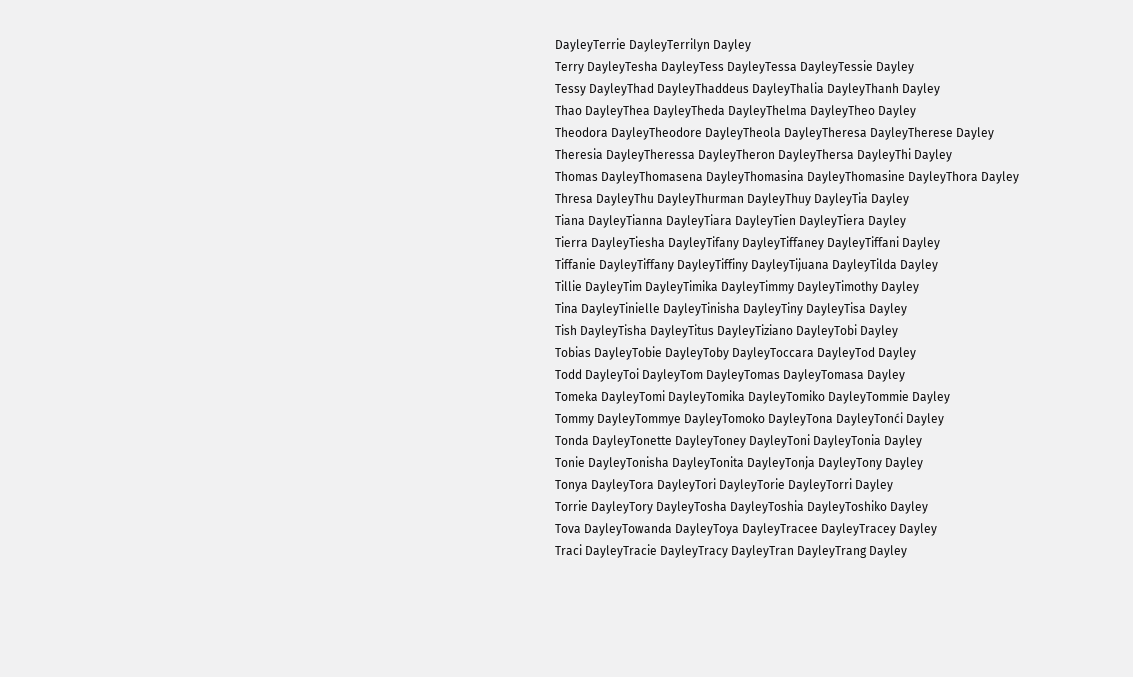DayleyTerrie DayleyTerrilyn Dayley
Terry DayleyTesha DayleyTess DayleyTessa DayleyTessie Dayley
Tessy DayleyThad DayleyThaddeus DayleyThalia DayleyThanh Dayley
Thao DayleyThea DayleyTheda DayleyThelma DayleyTheo Dayley
Theodora DayleyTheodore DayleyTheola DayleyTheresa DayleyTherese Dayley
Theresia DayleyTheressa DayleyTheron DayleyThersa DayleyThi Dayley
Thomas DayleyThomasena DayleyThomasina DayleyThomasine DayleyThora Dayley
Thresa DayleyThu DayleyThurman DayleyThuy DayleyTia Dayley
Tiana DayleyTianna DayleyTiara DayleyTien DayleyTiera Dayley
Tierra DayleyTiesha DayleyTifany DayleyTiffaney DayleyTiffani Dayley
Tiffanie DayleyTiffany DayleyTiffiny DayleyTijuana DayleyTilda Dayley
Tillie DayleyTim DayleyTimika DayleyTimmy DayleyTimothy Dayley
Tina DayleyTinielle DayleyTinisha DayleyTiny DayleyTisa Dayley
Tish DayleyTisha DayleyTitus DayleyTiziano DayleyTobi Dayley
Tobias DayleyTobie DayleyToby DayleyToccara DayleyTod Dayley
Todd DayleyToi DayleyTom DayleyTomas DayleyTomasa Dayley
Tomeka DayleyTomi DayleyTomika DayleyTomiko DayleyTommie Dayley
Tommy DayleyTommye DayleyTomoko DayleyTona DayleyTonći Dayley
Tonda DayleyTonette DayleyToney DayleyToni DayleyTonia Dayley
Tonie DayleyTonisha DayleyTonita DayleyTonja DayleyTony Dayley
Tonya DayleyTora DayleyTori DayleyTorie DayleyTorri Dayley
Torrie DayleyTory DayleyTosha DayleyToshia DayleyToshiko Dayley
Tova DayleyTowanda DayleyToya DayleyTracee DayleyTracey Dayley
Traci DayleyTracie DayleyTracy DayleyTran DayleyTrang Dayley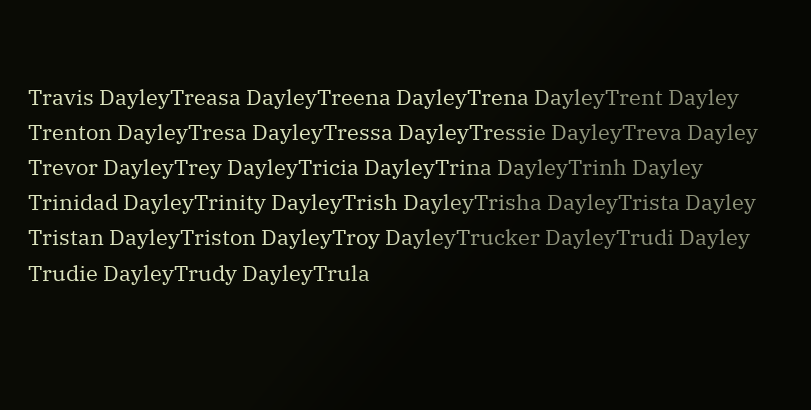Travis DayleyTreasa DayleyTreena DayleyTrena DayleyTrent Dayley
Trenton DayleyTresa DayleyTressa DayleyTressie DayleyTreva Dayley
Trevor DayleyTrey DayleyTricia DayleyTrina DayleyTrinh Dayley
Trinidad DayleyTrinity DayleyTrish DayleyTrisha DayleyTrista Dayley
Tristan DayleyTriston DayleyTroy DayleyTrucker DayleyTrudi Dayley
Trudie DayleyTrudy DayleyTrula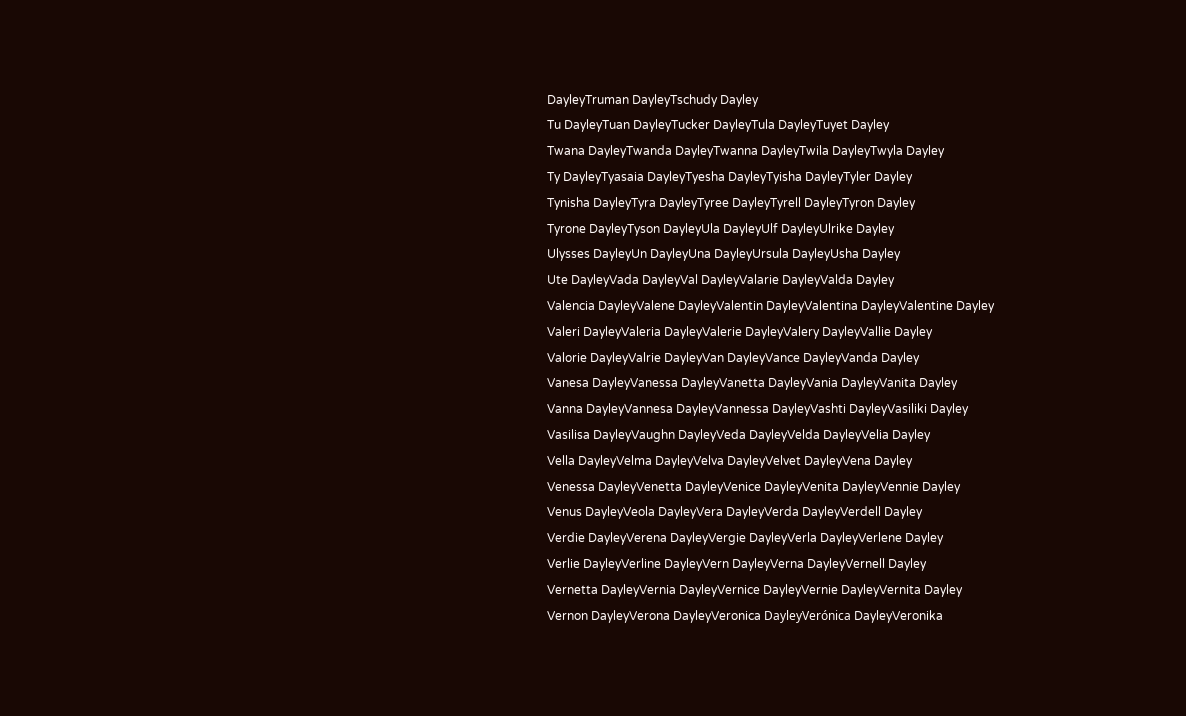DayleyTruman DayleyTschudy Dayley
Tu DayleyTuan DayleyTucker DayleyTula DayleyTuyet Dayley
Twana DayleyTwanda DayleyTwanna DayleyTwila DayleyTwyla Dayley
Ty DayleyTyasaia DayleyTyesha DayleyTyisha DayleyTyler Dayley
Tynisha DayleyTyra DayleyTyree DayleyTyrell DayleyTyron Dayley
Tyrone DayleyTyson DayleyUla DayleyUlf DayleyUlrike Dayley
Ulysses DayleyUn DayleyUna DayleyUrsula DayleyUsha Dayley
Ute DayleyVada DayleyVal DayleyValarie DayleyValda Dayley
Valencia DayleyValene DayleyValentin DayleyValentina DayleyValentine Dayley
Valeri DayleyValeria DayleyValerie DayleyValery DayleyVallie Dayley
Valorie DayleyValrie DayleyVan DayleyVance DayleyVanda Dayley
Vanesa DayleyVanessa DayleyVanetta DayleyVania DayleyVanita Dayley
Vanna DayleyVannesa DayleyVannessa DayleyVashti DayleyVasiliki Dayley
Vasilisa DayleyVaughn DayleyVeda DayleyVelda DayleyVelia Dayley
Vella DayleyVelma DayleyVelva DayleyVelvet DayleyVena Dayley
Venessa DayleyVenetta DayleyVenice DayleyVenita DayleyVennie Dayley
Venus DayleyVeola DayleyVera DayleyVerda DayleyVerdell Dayley
Verdie DayleyVerena DayleyVergie DayleyVerla DayleyVerlene Dayley
Verlie DayleyVerline DayleyVern DayleyVerna DayleyVernell Dayley
Vernetta DayleyVernia DayleyVernice DayleyVernie DayleyVernita Dayley
Vernon DayleyVerona DayleyVeronica DayleyVerónica DayleyVeronika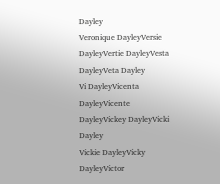Dayley
Veronique DayleyVersie DayleyVertie DayleyVesta DayleyVeta Dayley
Vi DayleyVicenta DayleyVicente DayleyVickey DayleyVicki Dayley
Vickie DayleyVicky DayleyVictor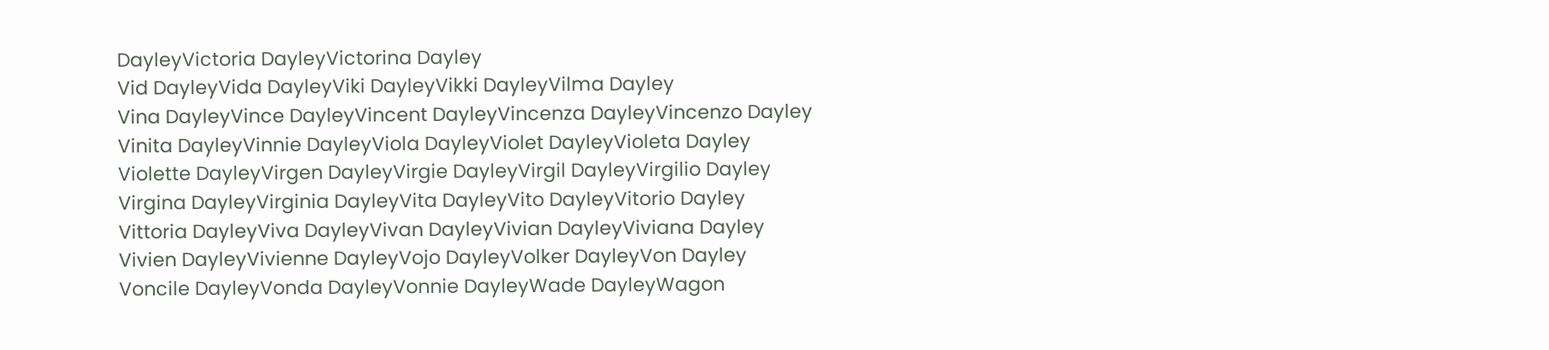DayleyVictoria DayleyVictorina Dayley
Vid DayleyVida DayleyViki DayleyVikki DayleyVilma Dayley
Vina DayleyVince DayleyVincent DayleyVincenza DayleyVincenzo Dayley
Vinita DayleyVinnie DayleyViola DayleyViolet DayleyVioleta Dayley
Violette DayleyVirgen DayleyVirgie DayleyVirgil DayleyVirgilio Dayley
Virgina DayleyVirginia DayleyVita DayleyVito DayleyVitorio Dayley
Vittoria DayleyViva DayleyVivan DayleyVivian DayleyViviana Dayley
Vivien DayleyVivienne DayleyVojo DayleyVolker DayleyVon Dayley
Voncile DayleyVonda DayleyVonnie DayleyWade DayleyWagon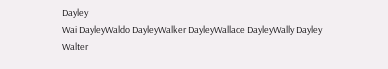Dayley
Wai DayleyWaldo DayleyWalker DayleyWallace DayleyWally Dayley
Walter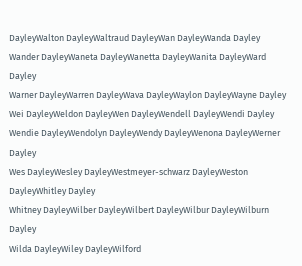DayleyWalton DayleyWaltraud DayleyWan DayleyWanda Dayley
Wander DayleyWaneta DayleyWanetta DayleyWanita DayleyWard Dayley
Warner DayleyWarren DayleyWava DayleyWaylon DayleyWayne Dayley
Wei DayleyWeldon DayleyWen DayleyWendell DayleyWendi Dayley
Wendie DayleyWendolyn DayleyWendy DayleyWenona DayleyWerner Dayley
Wes DayleyWesley DayleyWestmeyer-schwarz DayleyWeston DayleyWhitley Dayley
Whitney DayleyWilber DayleyWilbert DayleyWilbur DayleyWilburn Dayley
Wilda DayleyWiley DayleyWilford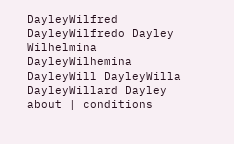DayleyWilfred DayleyWilfredo Dayley
Wilhelmina DayleyWilhemina DayleyWill DayleyWilla DayleyWillard Dayley
about | conditions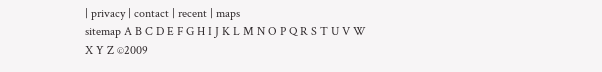| privacy | contact | recent | maps
sitemap A B C D E F G H I J K L M N O P Q R S T U V W X Y Z ©2009